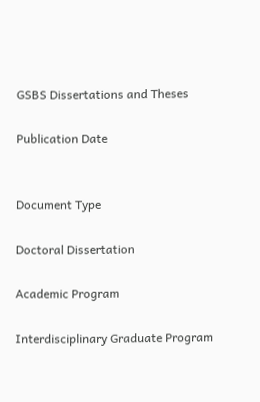GSBS Dissertations and Theses

Publication Date


Document Type

Doctoral Dissertation

Academic Program

Interdisciplinary Graduate Program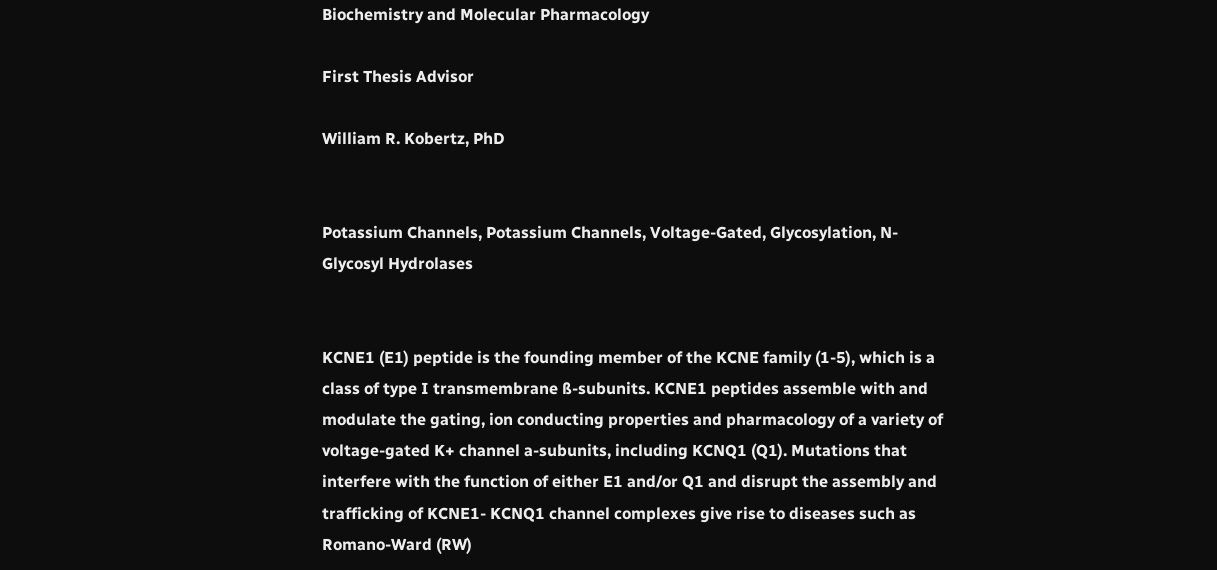Biochemistry and Molecular Pharmacology

First Thesis Advisor

William R. Kobertz, PhD


Potassium Channels, Potassium Channels, Voltage-Gated, Glycosylation, N-Glycosyl Hydrolases


KCNE1 (E1) peptide is the founding member of the KCNE family (1-5), which is a class of type I transmembrane ß-subunits. KCNE1 peptides assemble with and modulate the gating, ion conducting properties and pharmacology of a variety of voltage-gated K+ channel a-subunits, including KCNQ1 (Q1). Mutations that interfere with the function of either E1 and/or Q1 and disrupt the assembly and trafficking of KCNE1- KCNQ1 channel complexes give rise to diseases such as Romano-Ward (RW)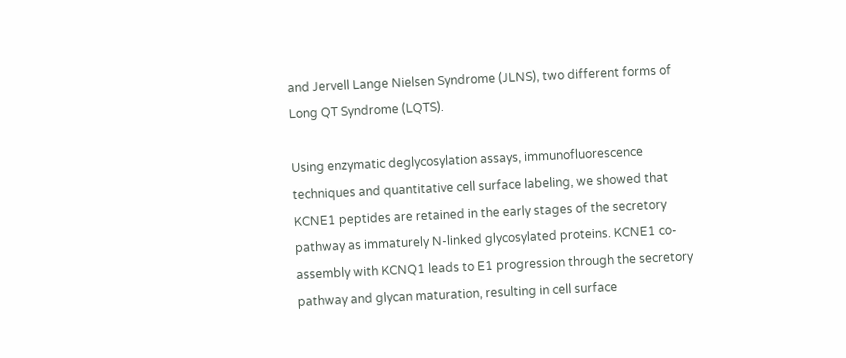and Jervell Lange Nielsen Syndrome (JLNS), two different forms of Long QT Syndrome (LQTS).

Using enzymatic deglycosylation assays, immunofluorescence techniques and quantitative cell surface labeling, we showed that KCNE1 peptides are retained in the early stages of the secretory pathway as immaturely N-linked glycosylated proteins. KCNE1 co-assembly with KCNQ1 leads to E1 progression through the secretory pathway and glycan maturation, resulting in cell surface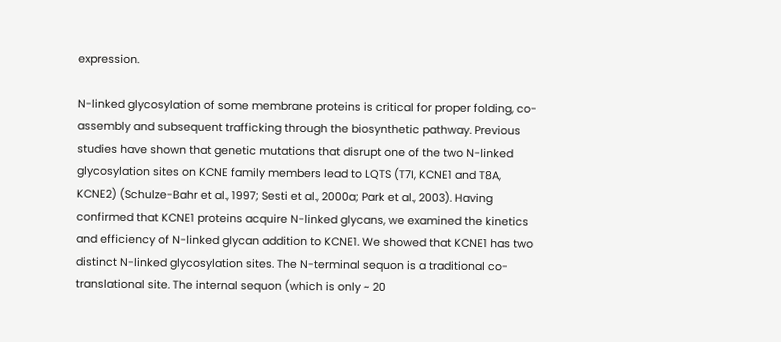expression.

N-linked glycosylation of some membrane proteins is critical for proper folding, co-assembly and subsequent trafficking through the biosynthetic pathway. Previous studies have shown that genetic mutations that disrupt one of the two N-linked glycosylation sites on KCNE family members lead to LQTS (T7I, KCNE1 and T8A, KCNE2) (Schulze-Bahr et al., 1997; Sesti et al., 2000a; Park et al., 2003). Having confirmed that KCNE1 proteins acquire N-linked glycans, we examined the kinetics and efficiency of N-linked glycan addition to KCNE1. We showed that KCNE1 has two distinct N-linked glycosylation sites. The N-terminal sequon is a traditional co-translational site. The internal sequon (which is only ~ 20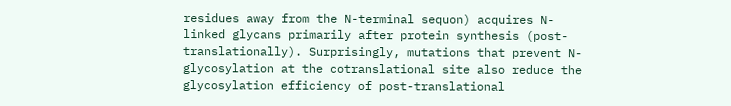residues away from the N-terminal sequon) acquires N-linked glycans primarily after protein synthesis (post-translationally). Surprisingly, mutations that prevent N-glycosylation at the cotranslational site also reduce the glycosylation efficiency of post-translational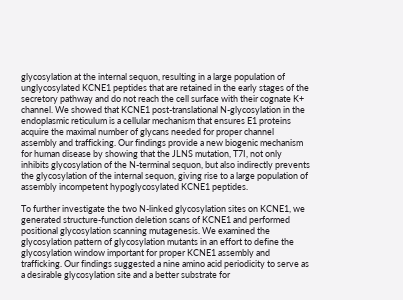glycosylation at the internal sequon, resulting in a large population of unglycosylated KCNE1 peptides that are retained in the early stages of the secretory pathway and do not reach the cell surface with their cognate K+ channel. We showed that KCNE1 post-translational N-glycosylation in the endoplasmic reticulum is a cellular mechanism that ensures E1 proteins acquire the maximal number of glycans needed for proper channel assembly and trafficking. Our findings provide a new biogenic mechanism for human disease by showing that the JLNS mutation, T7I, not only inhibits glycosylation of the N-terminal sequon, but also indirectly prevents the glycosylation of the internal sequon, giving rise to a large population of assembly incompetent hypoglycosylated KCNE1 peptides.

To further investigate the two N-linked glycosylation sites on KCNE1, we generated structure-function deletion scans of KCNE1 and performed positional glycosylation scanning mutagenesis. We examined the glycosylation pattern of glycosylation mutants in an effort to define the glycosylation window important for proper KCNE1 assembly and trafficking. Our findings suggested a nine amino acid periodicity to serve as a desirable glycosylation site and a better substrate for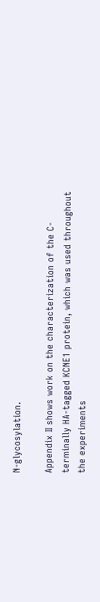N-glycosylation.

Appendix II shows work on the characterization of the C-terminally HA-tagged KCNE1 protein, which was used throughout the experiments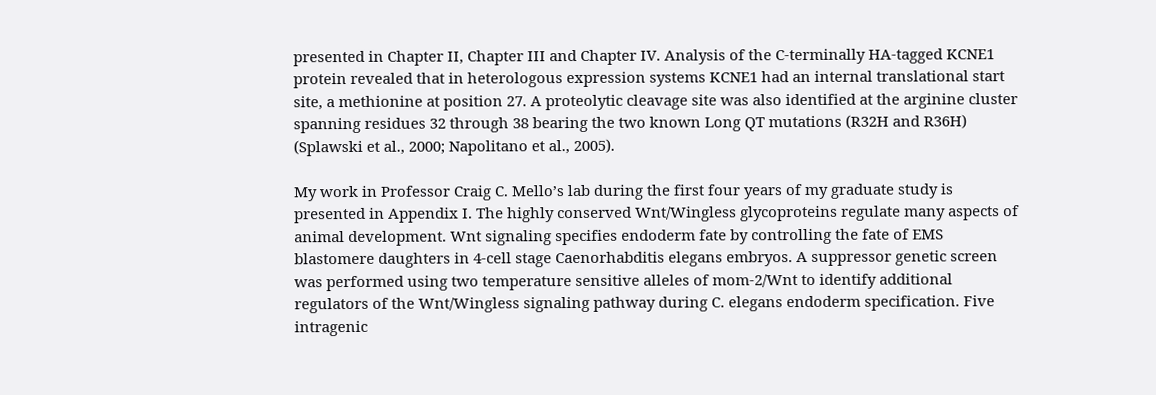presented in Chapter II, Chapter III and Chapter IV. Analysis of the C-terminally HA-tagged KCNE1 protein revealed that in heterologous expression systems KCNE1 had an internal translational start site, a methionine at position 27. A proteolytic cleavage site was also identified at the arginine cluster spanning residues 32 through 38 bearing the two known Long QT mutations (R32H and R36H) (Splawski et al., 2000; Napolitano et al., 2005).

My work in Professor Craig C. Mello’s lab during the first four years of my graduate study is presented in Appendix I. The highly conserved Wnt/Wingless glycoproteins regulate many aspects of animal development. Wnt signaling specifies endoderm fate by controlling the fate of EMS blastomere daughters in 4-cell stage Caenorhabditis elegans embryos. A suppressor genetic screen was performed using two temperature sensitive alleles of mom-2/Wnt to identify additional regulators of the Wnt/Wingless signaling pathway during C. elegans endoderm specification. Five intragenic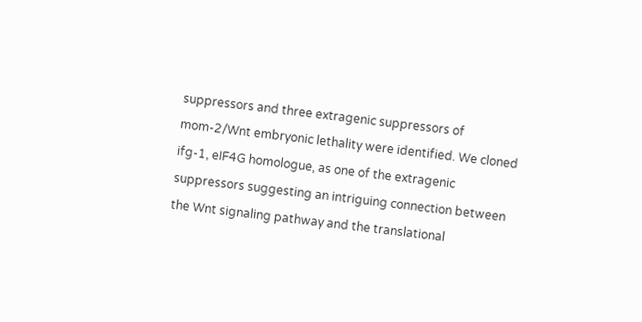suppressors and three extragenic suppressors of mom-2/Wnt embryonic lethality were identified. We cloned ifg-1, eIF4G homologue, as one of the extragenic suppressors suggesting an intriguing connection between the Wnt signaling pathway and the translational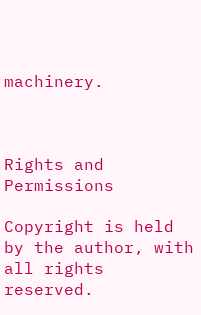machinery.



Rights and Permissions

Copyright is held by the author, with all rights reserved.